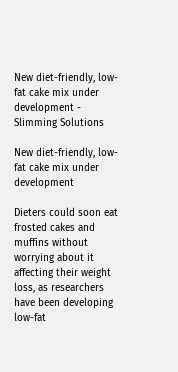New diet-friendly, low-fat cake mix under development - Slimming Solutions

New diet-friendly, low-fat cake mix under development

Dieters could soon eat frosted cakes and muffins without worrying about it affecting their weight loss, as researchers have been developing low-fat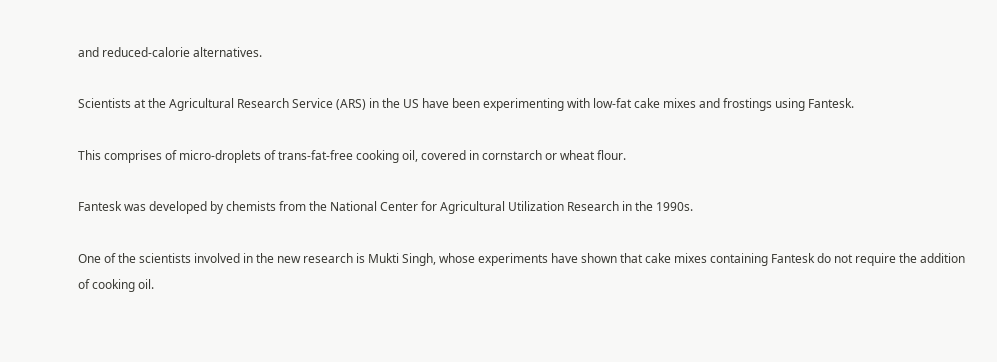and reduced-calorie alternatives.

Scientists at the Agricultural Research Service (ARS) in the US have been experimenting with low-fat cake mixes and frostings using Fantesk.

This comprises of micro-droplets of trans-fat-free cooking oil, covered in cornstarch or wheat flour.

Fantesk was developed by chemists from the National Center for Agricultural Utilization Research in the 1990s.

One of the scientists involved in the new research is Mukti Singh, whose experiments have shown that cake mixes containing Fantesk do not require the addition of cooking oil.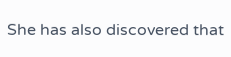She has also discovered that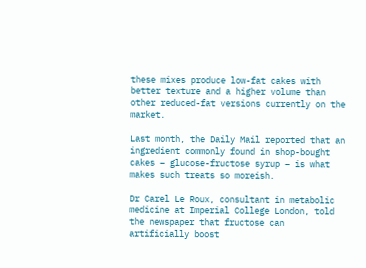these mixes produce low-fat cakes with better texture and a higher volume than other reduced-fat versions currently on the market.

Last month, the Daily Mail reported that an ingredient commonly found in shop-bought cakes – glucose-fructose syrup – is what makes such treats so moreish.

Dr Carel Le Roux, consultant in metabolic medicine at Imperial College London, told the newspaper that fructose can artificially boost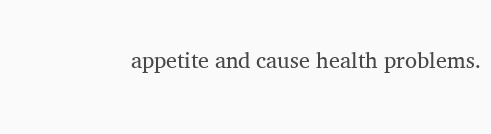appetite and cause health problems.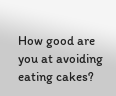How good are you at avoiding eating cakes?